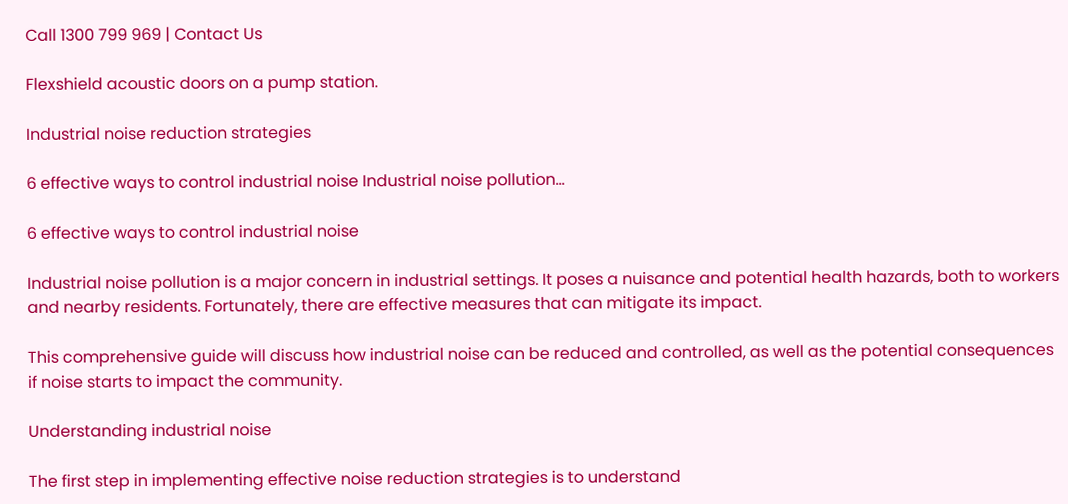Call 1300 799 969 | Contact Us

Flexshield acoustic doors on a pump station.

Industrial noise reduction strategies

6 effective ways to control industrial noise Industrial noise pollution...

6 effective ways to control industrial noise

Industrial noise pollution is a major concern in industrial settings. It poses a nuisance and potential health hazards, both to workers and nearby residents. Fortunately, there are effective measures that can mitigate its impact.

This comprehensive guide will discuss how industrial noise can be reduced and controlled, as well as the potential consequences if noise starts to impact the community.

Understanding industrial noise

The first step in implementing effective noise reduction strategies is to understand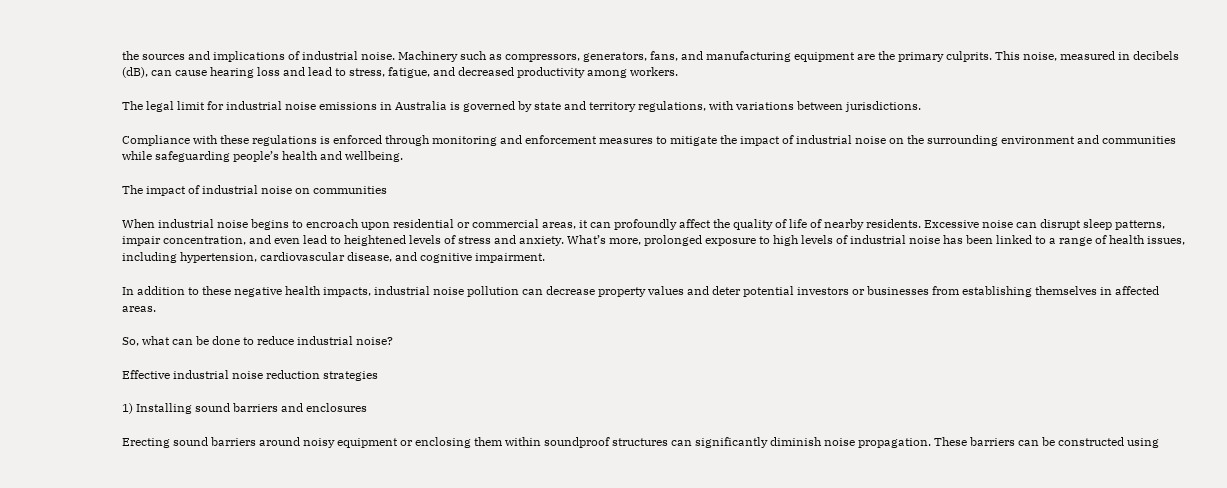the sources and implications of industrial noise. Machinery such as compressors, generators, fans, and manufacturing equipment are the primary culprits. This noise, measured in decibels (dB), can cause hearing loss and lead to stress, fatigue, and decreased productivity among workers.

The legal limit for industrial noise emissions in Australia is governed by state and territory regulations, with variations between jurisdictions.

Compliance with these regulations is enforced through monitoring and enforcement measures to mitigate the impact of industrial noise on the surrounding environment and communities while safeguarding people’s health and wellbeing.

The impact of industrial noise on communities

When industrial noise begins to encroach upon residential or commercial areas, it can profoundly affect the quality of life of nearby residents. Excessive noise can disrupt sleep patterns, impair concentration, and even lead to heightened levels of stress and anxiety. What’s more, prolonged exposure to high levels of industrial noise has been linked to a range of health issues, including hypertension, cardiovascular disease, and cognitive impairment.

In addition to these negative health impacts, industrial noise pollution can decrease property values and deter potential investors or businesses from establishing themselves in affected areas.

So, what can be done to reduce industrial noise?

Effective industrial noise reduction strategies

1) Installing sound barriers and enclosures

Erecting sound barriers around noisy equipment or enclosing them within soundproof structures can significantly diminish noise propagation. These barriers can be constructed using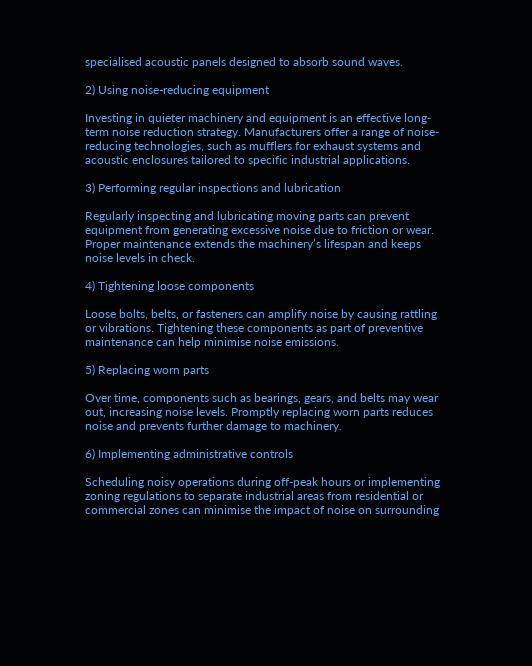specialised acoustic panels designed to absorb sound waves.

2) Using noise-reducing equipment

Investing in quieter machinery and equipment is an effective long-term noise reduction strategy. Manufacturers offer a range of noise-reducing technologies, such as mufflers for exhaust systems and acoustic enclosures tailored to specific industrial applications.

3) Performing regular inspections and lubrication

Regularly inspecting and lubricating moving parts can prevent equipment from generating excessive noise due to friction or wear. Proper maintenance extends the machinery’s lifespan and keeps noise levels in check.

4) Tightening loose components

Loose bolts, belts, or fasteners can amplify noise by causing rattling or vibrations. Tightening these components as part of preventive maintenance can help minimise noise emissions.

5) Replacing worn parts

Over time, components such as bearings, gears, and belts may wear out, increasing noise levels. Promptly replacing worn parts reduces noise and prevents further damage to machinery.

6) Implementing administrative controls

Scheduling noisy operations during off-peak hours or implementing zoning regulations to separate industrial areas from residential or commercial zones can minimise the impact of noise on surrounding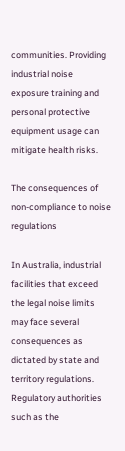communities. Providing industrial noise exposure training and personal protective equipment usage can mitigate health risks.

The consequences of non-compliance to noise regulations

In Australia, industrial facilities that exceed the legal noise limits may face several consequences as dictated by state and territory regulations. Regulatory authorities such as the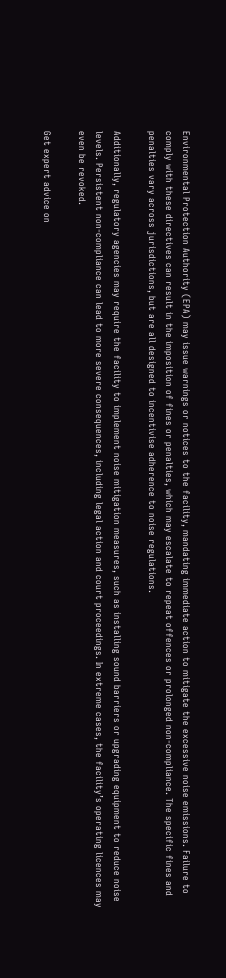Environmental Protection Authority (EPA) may issue warnings or notices to the facility, mandating immediate action to mitigate the excessive noise emissions. Failure to comply with these directives can result in the imposition of fines or penalties, which may escalate to repeat offences or prolonged non-compliance. The specific fines and penalties vary across jurisdictions, but are all designed to incentivise adherence to noise regulations.

Additionally, regulatory agencies may require the facility to implement noise mitigation measures, such as installing sound barriers or upgrading equipment to reduce noise levels. Persistent non-compliance can lead to more severe consequences, including legal action and court proceedings. In extreme cases, the facility’s operating licences may even be revoked.

Get expert advice on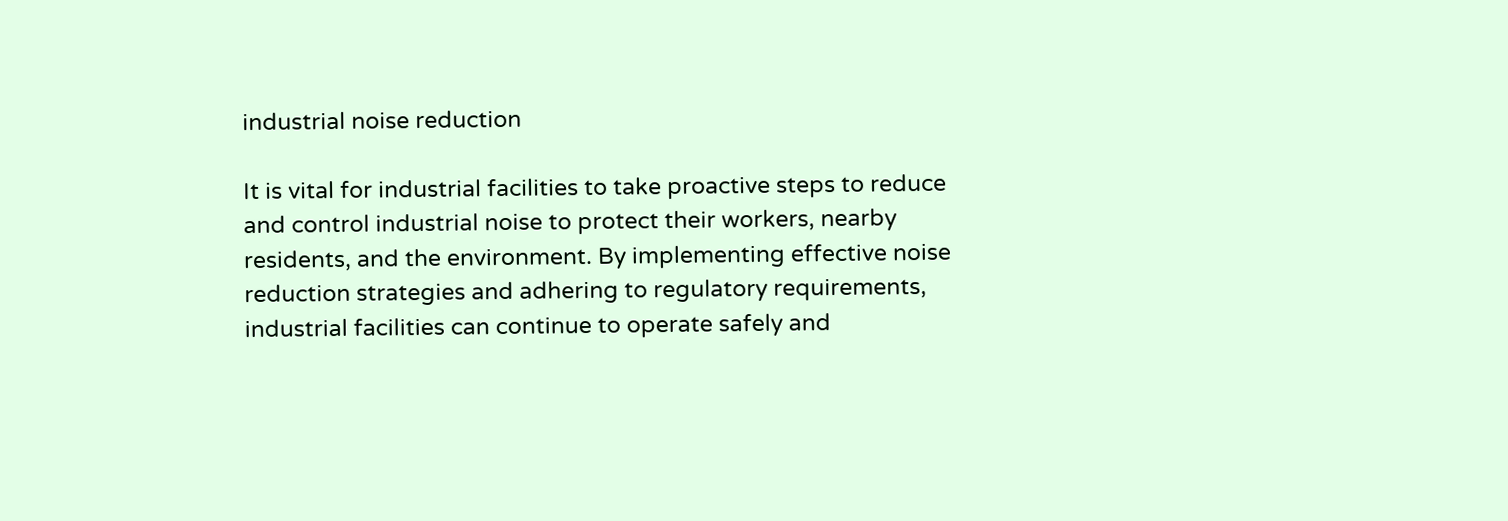industrial noise reduction

It is vital for industrial facilities to take proactive steps to reduce and control industrial noise to protect their workers, nearby residents, and the environment. By implementing effective noise reduction strategies and adhering to regulatory requirements, industrial facilities can continue to operate safely and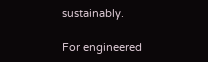sustainably.

For engineered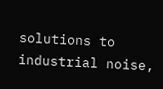solutions to industrial noise,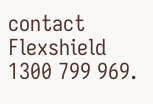contact Flexshield 1300 799 969.